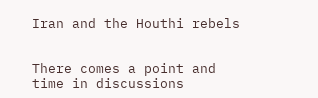Iran and the Houthi rebels


There comes a point and time in discussions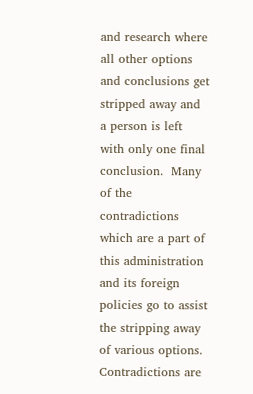and research where all other options and conclusions get stripped away and a person is left with only one final conclusion.  Many of the contradictions which are a part of this administration and its foreign policies go to assist the stripping away of various options.   Contradictions are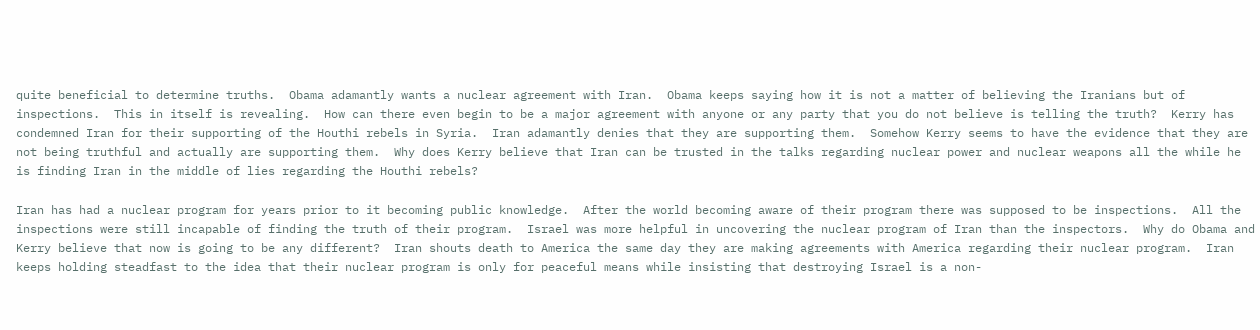quite beneficial to determine truths.  Obama adamantly wants a nuclear agreement with Iran.  Obama keeps saying how it is not a matter of believing the Iranians but of inspections.  This in itself is revealing.  How can there even begin to be a major agreement with anyone or any party that you do not believe is telling the truth?  Kerry has condemned Iran for their supporting of the Houthi rebels in Syria.  Iran adamantly denies that they are supporting them.  Somehow Kerry seems to have the evidence that they are not being truthful and actually are supporting them.  Why does Kerry believe that Iran can be trusted in the talks regarding nuclear power and nuclear weapons all the while he is finding Iran in the middle of lies regarding the Houthi rebels?

Iran has had a nuclear program for years prior to it becoming public knowledge.  After the world becoming aware of their program there was supposed to be inspections.  All the inspections were still incapable of finding the truth of their program.  Israel was more helpful in uncovering the nuclear program of Iran than the inspectors.  Why do Obama and Kerry believe that now is going to be any different?  Iran shouts death to America the same day they are making agreements with America regarding their nuclear program.  Iran keeps holding steadfast to the idea that their nuclear program is only for peaceful means while insisting that destroying Israel is a non-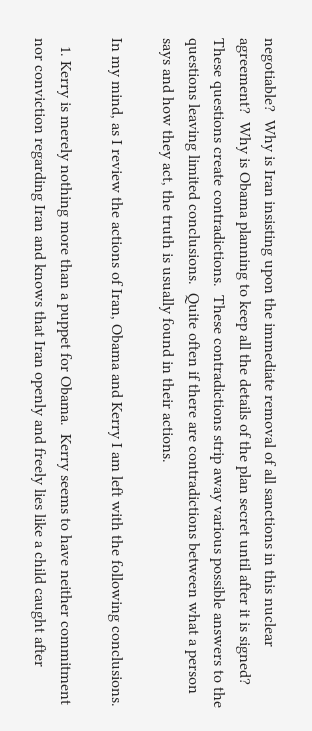negotiable?  Why is Iran insisting upon the immediate removal of all sanctions in this nuclear agreement?  Why is Obama planning to keep all the details of the plan secret until after it is signed?  These questions create contradictions.  These contradictions strip away various possible answers to the questions leaving limited conclusions.  Quite often if there are contradictions between what a person says and how they act, the truth is usually found in their actions.

In my mind, as I review the actions of Iran, Obama and Kerry I am left with the following conclusions.

  1. Kerry is merely nothing more than a puppet for Obama.  Kerry seems to have neither commitment nor conviction regarding Iran and knows that Iran openly and freely lies like a child caught after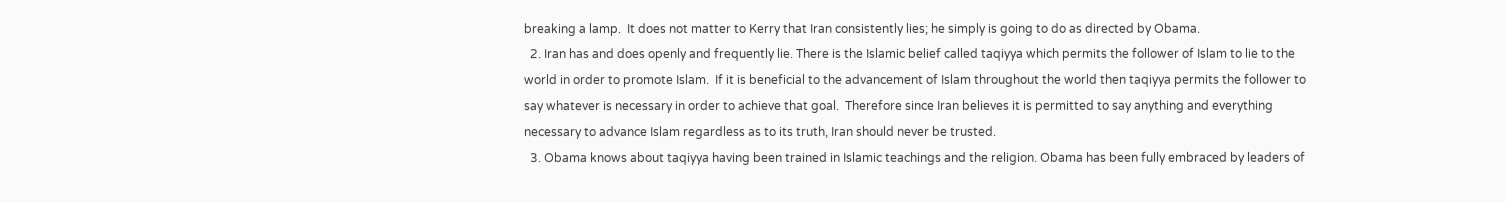breaking a lamp.  It does not matter to Kerry that Iran consistently lies; he simply is going to do as directed by Obama.
  2. Iran has and does openly and frequently lie. There is the Islamic belief called taqiyya which permits the follower of Islam to lie to the world in order to promote Islam.  If it is beneficial to the advancement of Islam throughout the world then taqiyya permits the follower to say whatever is necessary in order to achieve that goal.  Therefore since Iran believes it is permitted to say anything and everything necessary to advance Islam regardless as to its truth, Iran should never be trusted.
  3. Obama knows about taqiyya having been trained in Islamic teachings and the religion. Obama has been fully embraced by leaders of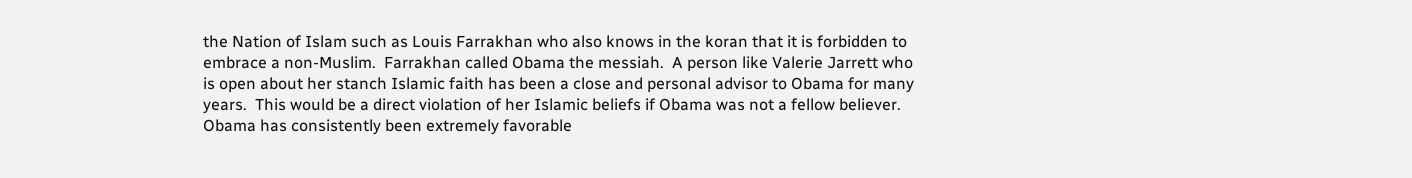the Nation of Islam such as Louis Farrakhan who also knows in the koran that it is forbidden to embrace a non-Muslim.  Farrakhan called Obama the messiah.  A person like Valerie Jarrett who is open about her stanch Islamic faith has been a close and personal advisor to Obama for many years.  This would be a direct violation of her Islamic beliefs if Obama was not a fellow believer.  Obama has consistently been extremely favorable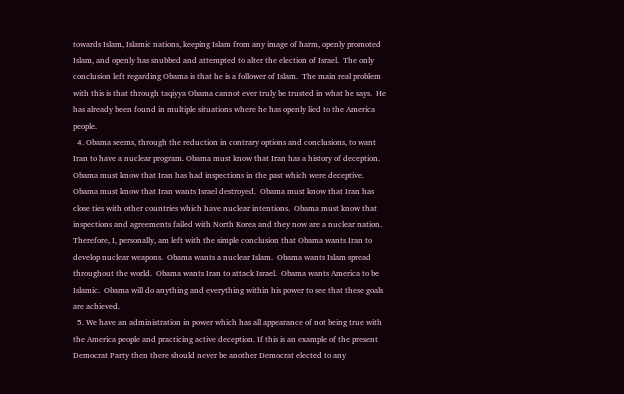towards Islam, Islamic nations, keeping Islam from any image of harm, openly promoted Islam, and openly has snubbed and attempted to alter the election of Israel.  The only conclusion left regarding Obama is that he is a follower of Islam.  The main real problem with this is that through taqiyya Obama cannot ever truly be trusted in what he says.  He has already been found in multiple situations where he has openly lied to the America people.
  4. Obama seems, through the reduction in contrary options and conclusions, to want Iran to have a nuclear program. Obama must know that Iran has a history of deception.  Obama must know that Iran has had inspections in the past which were deceptive.  Obama must know that Iran wants Israel destroyed.  Obama must know that Iran has close ties with other countries which have nuclear intentions.  Obama must know that inspections and agreements failed with North Korea and they now are a nuclear nation.  Therefore, I, personally, am left with the simple conclusion that Obama wants Iran to develop nuclear weapons.  Obama wants a nuclear Islam.  Obama wants Islam spread throughout the world.  Obama wants Iran to attack Israel.  Obama wants America to be Islamic.  Obama will do anything and everything within his power to see that these goals are achieved.
  5. We have an administration in power which has all appearance of not being true with the America people and practicing active deception. If this is an example of the present Democrat Party then there should never be another Democrat elected to any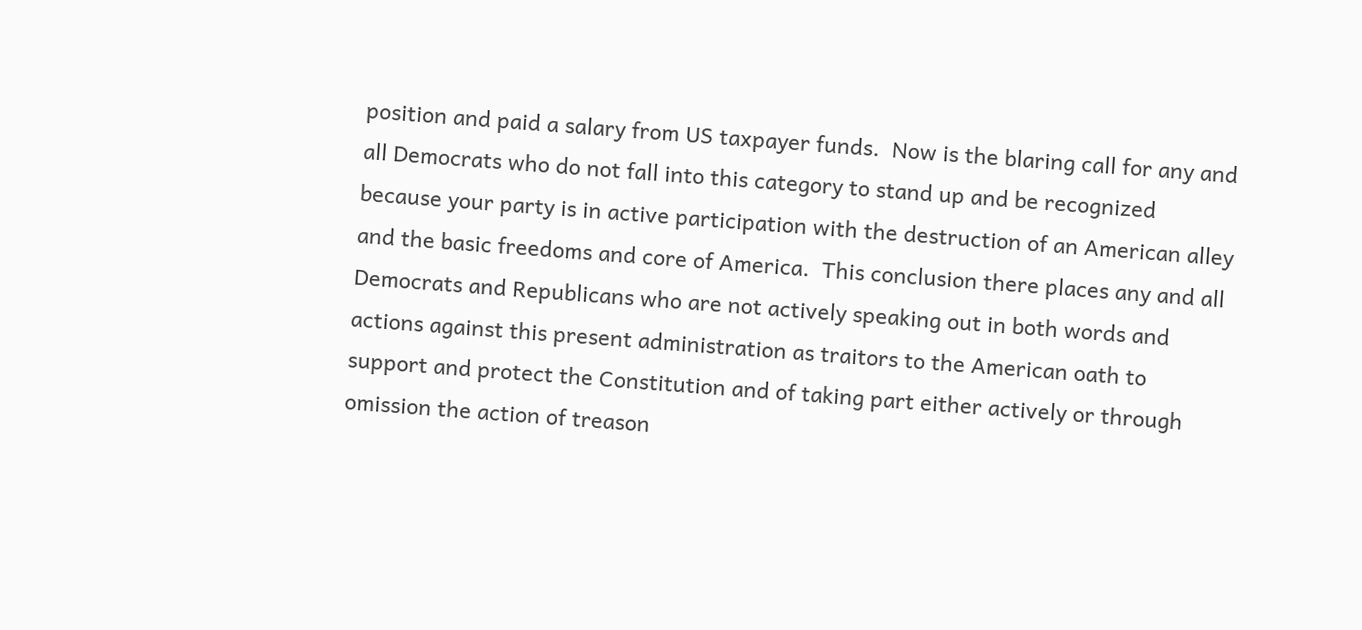position and paid a salary from US taxpayer funds.  Now is the blaring call for any and all Democrats who do not fall into this category to stand up and be recognized because your party is in active participation with the destruction of an American alley and the basic freedoms and core of America.  This conclusion there places any and all Democrats and Republicans who are not actively speaking out in both words and actions against this present administration as traitors to the American oath to support and protect the Constitution and of taking part either actively or through omission the action of treason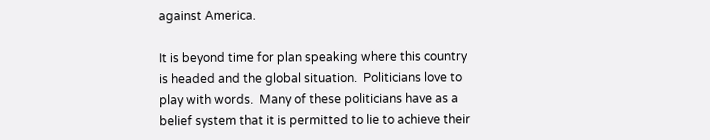against America.

It is beyond time for plan speaking where this country is headed and the global situation.  Politicians love to play with words.  Many of these politicians have as a belief system that it is permitted to lie to achieve their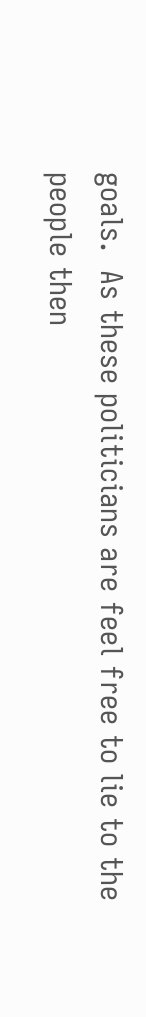goals.  As these politicians are feel free to lie to the people then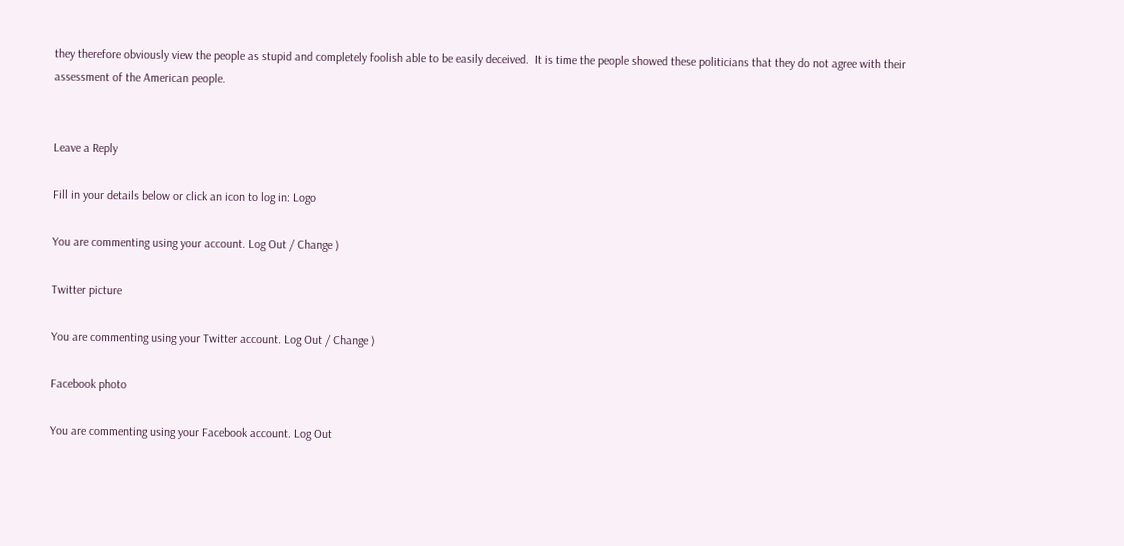they therefore obviously view the people as stupid and completely foolish able to be easily deceived.  It is time the people showed these politicians that they do not agree with their assessment of the American people.


Leave a Reply

Fill in your details below or click an icon to log in: Logo

You are commenting using your account. Log Out / Change )

Twitter picture

You are commenting using your Twitter account. Log Out / Change )

Facebook photo

You are commenting using your Facebook account. Log Out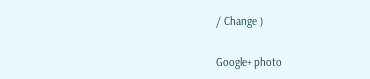/ Change )

Google+ photo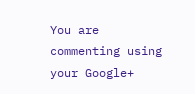You are commenting using your Google+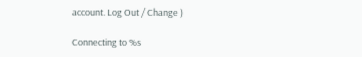account. Log Out / Change )

Connecting to %s